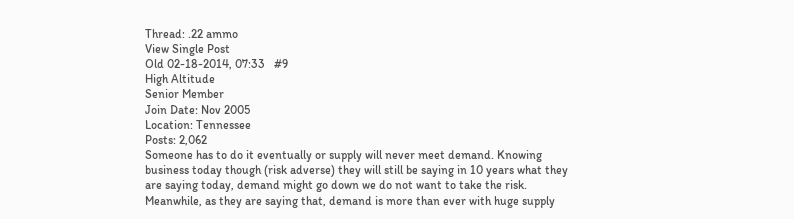Thread: .22 ammo
View Single Post
Old 02-18-2014, 07:33   #9
High Altitude
Senior Member
Join Date: Nov 2005
Location: Tennessee
Posts: 2,062
Someone has to do it eventually or supply will never meet demand. Knowing business today though (risk adverse) they will still be saying in 10 years what they are saying today, demand might go down we do not want to take the risk. Meanwhile, as they are saying that, demand is more than ever with huge supply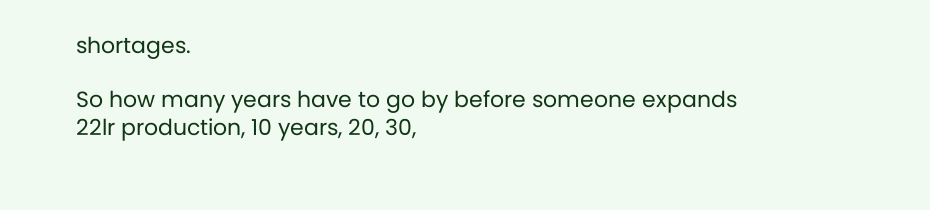shortages.

So how many years have to go by before someone expands 22lr production, 10 years, 20, 30,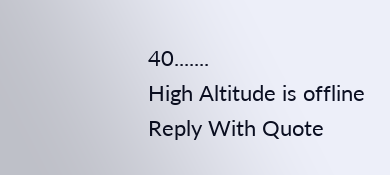40.......
High Altitude is offline   Reply With Quote